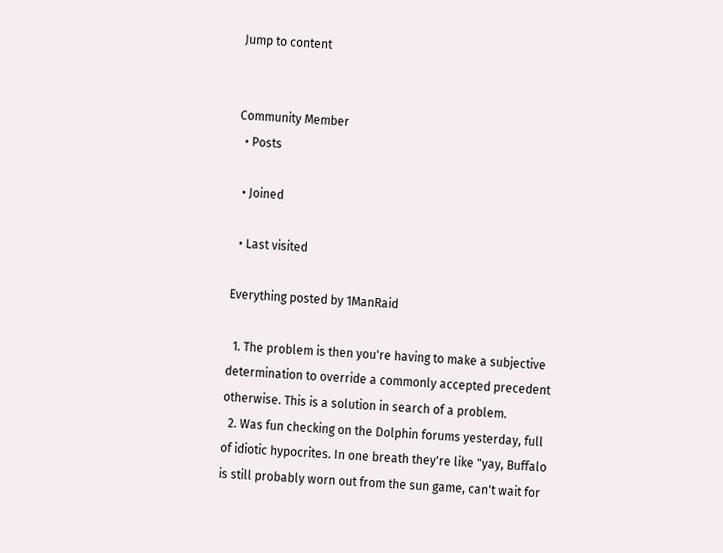Jump to content


Community Member
  • Posts

  • Joined

  • Last visited

Everything posted by 1ManRaid

  1. The problem is then you're having to make a subjective determination to override a commonly accepted precedent otherwise. This is a solution in search of a problem.
  2. Was fun checking on the Dolphin forums yesterday, full of idiotic hypocrites. In one breath they're like "yay, Buffalo is still probably worn out from the sun game, can't wait for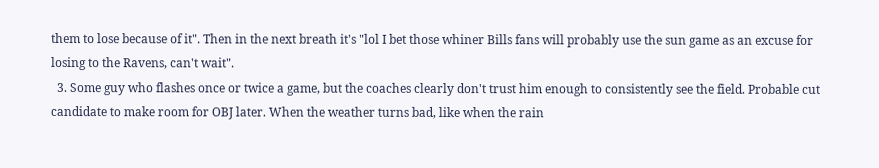them to lose because of it". Then in the next breath it's "lol I bet those whiner Bills fans will probably use the sun game as an excuse for losing to the Ravens, can't wait".
  3. Some guy who flashes once or twice a game, but the coaches clearly don't trust him enough to consistently see the field. Probable cut candidate to make room for OBJ later. When the weather turns bad, like when the rain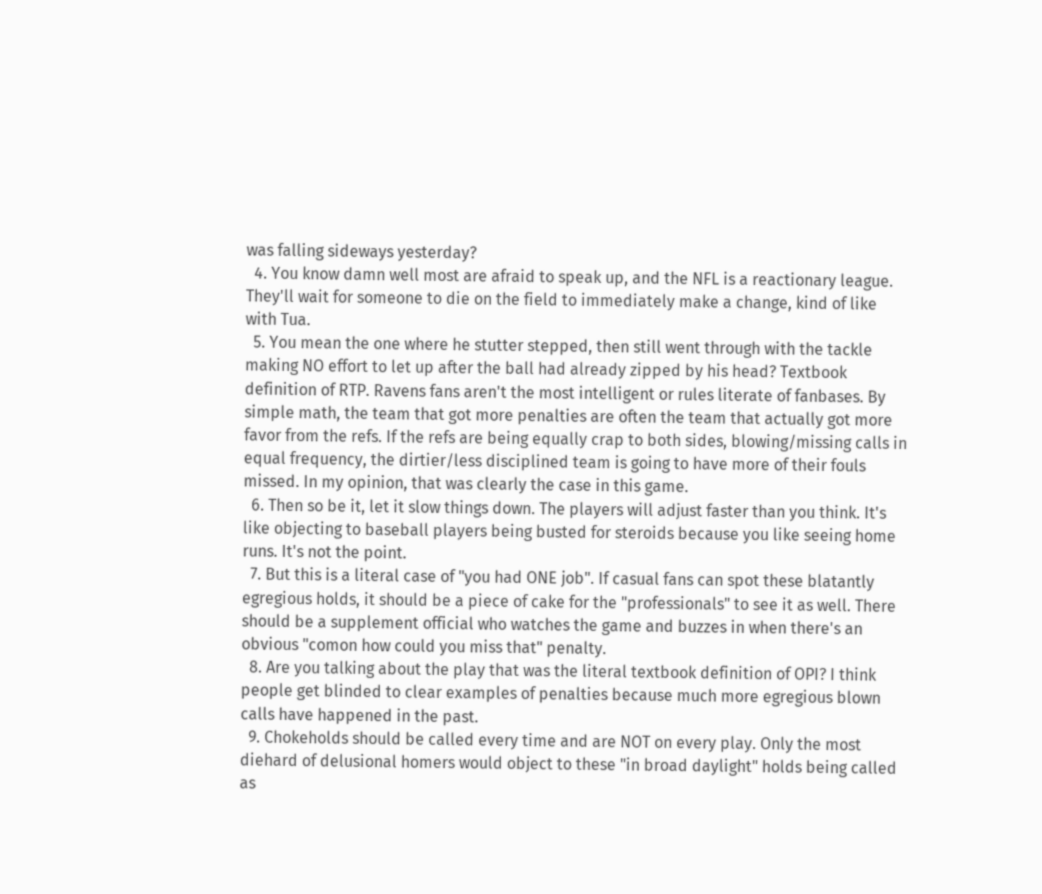was falling sideways yesterday?
  4. You know damn well most are afraid to speak up, and the NFL is a reactionary league. They'll wait for someone to die on the field to immediately make a change, kind of like with Tua.
  5. You mean the one where he stutter stepped, then still went through with the tackle making NO effort to let up after the ball had already zipped by his head? Textbook definition of RTP. Ravens fans aren't the most intelligent or rules literate of fanbases. By simple math, the team that got more penalties are often the team that actually got more favor from the refs. If the refs are being equally crap to both sides, blowing/missing calls in equal frequency, the dirtier/less disciplined team is going to have more of their fouls missed. In my opinion, that was clearly the case in this game.
  6. Then so be it, let it slow things down. The players will adjust faster than you think. It's like objecting to baseball players being busted for steroids because you like seeing home runs. It's not the point.
  7. But this is a literal case of "you had ONE job". If casual fans can spot these blatantly egregious holds, it should be a piece of cake for the "professionals" to see it as well. There should be a supplement official who watches the game and buzzes in when there's an obvious "comon how could you miss that" penalty.
  8. Are you talking about the play that was the literal textbook definition of OPI? I think people get blinded to clear examples of penalties because much more egregious blown calls have happened in the past.
  9. Chokeholds should be called every time and are NOT on every play. Only the most diehard of delusional homers would object to these "in broad daylight" holds being called as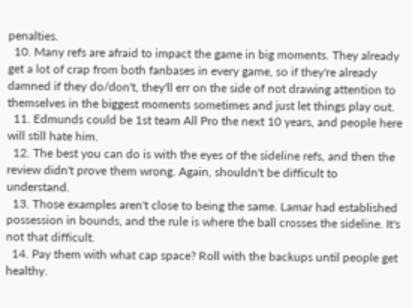penalties.
  10. Many refs are afraid to impact the game in big moments. They already get a lot of crap from both fanbases in every game, so if they're already damned if they do/don't, they'll err on the side of not drawing attention to themselves in the biggest moments sometimes and just let things play out.
  11. Edmunds could be 1st team All Pro the next 10 years, and people here will still hate him.
  12. The best you can do is with the eyes of the sideline refs, and then the review didn't prove them wrong. Again, shouldn't be difficult to understand.
  13. Those examples aren't close to being the same. Lamar had established possession in bounds, and the rule is where the ball crosses the sideline. It's not that difficult.
  14. Pay them with what cap space? Roll with the backups until people get healthy.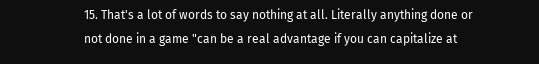15. That's a lot of words to say nothing at all. Literally anything done or not done in a game "can be a real advantage if you can capitalize at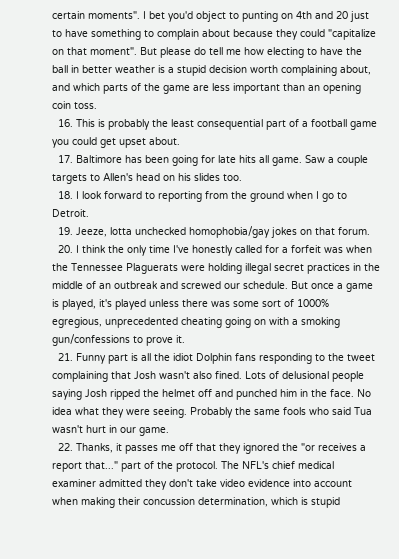certain moments". I bet you'd object to punting on 4th and 20 just to have something to complain about because they could "capitalize on that moment". But please do tell me how electing to have the ball in better weather is a stupid decision worth complaining about, and which parts of the game are less important than an opening coin toss.
  16. This is probably the least consequential part of a football game you could get upset about.
  17. Baltimore has been going for late hits all game. Saw a couple targets to Allen's head on his slides too.
  18. I look forward to reporting from the ground when I go to Detroit.
  19. Jeeze, lotta unchecked homophobia/gay jokes on that forum.
  20. I think the only time I've honestly called for a forfeit was when the Tennessee Plaguerats were holding illegal secret practices in the middle of an outbreak and screwed our schedule. But once a game is played, it's played unless there was some sort of 1000% egregious, unprecedented cheating going on with a smoking gun/confessions to prove it.
  21. Funny part is all the idiot Dolphin fans responding to the tweet complaining that Josh wasn't also fined. Lots of delusional people saying Josh ripped the helmet off and punched him in the face. No idea what they were seeing. Probably the same fools who said Tua wasn't hurt in our game.
  22. Thanks, it passes me off that they ignored the "or receives a report that..." part of the protocol. The NFL's chief medical examiner admitted they don't take video evidence into account when making their concussion determination, which is stupid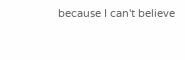because I can't believe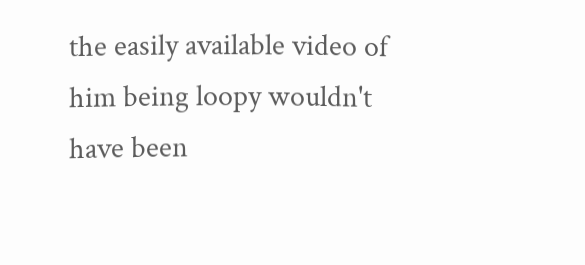the easily available video of him being loopy wouldn't have been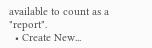available to count as a "report".
  • Create New...